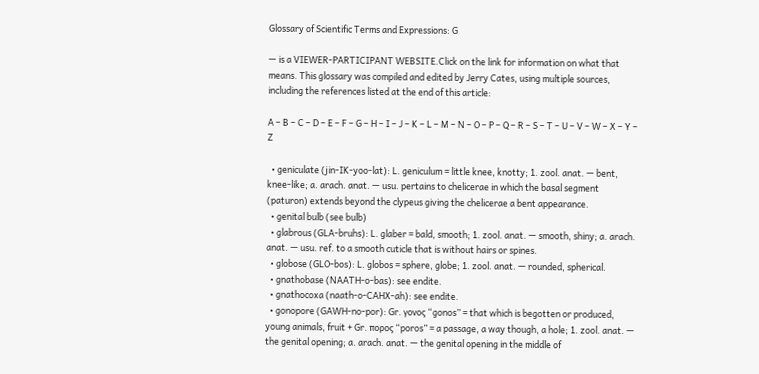Glossary of Scientific Terms and Expressions: G

— is a VIEWER-PARTICIPANT WEBSITE.Click on the link for information on what that means. This glossary was compiled and edited by Jerry Cates, using multiple sources, including the references listed at the end of this article:

A – B – C – D – E – F – G – H – I – J – K – L – M – N – O – P – Q – R – S – T – U – V – W – X – Y – Z

  • geniculate (jin-IK-yoo-lat): L. geniculum = little knee, knotty; 1. zool. anat. — bent, knee-like; a. arach. anat. — usu. pertains to chelicerae in which the basal segment (paturon) extends beyond the clypeus giving the chelicerae a bent appearance.
  • genital bulb (see bulb)
  • glabrous (GLA-bruhs): L. glaber = bald, smooth; 1. zool. anat. — smooth, shiny; a. arach. anat. — usu. ref. to a smooth cuticle that is without hairs or spines.
  • globose (GLO-bos): L. globos = sphere, globe; 1. zool. anat. — rounded, spherical.
  • gnathobase (NAATH-o-bas): see endite.
  • gnathocoxa (naath-o-CAHX-ah): see endite.
  • gonopore (GAWH-no-por): Gr. γονος “gonos” = that which is begotten or produced, young animals, fruit + Gr. πορος “poros” = a passage, a way though, a hole; 1. zool. anat. — the genital opening; a. arach. anat. — the genital opening in the middle of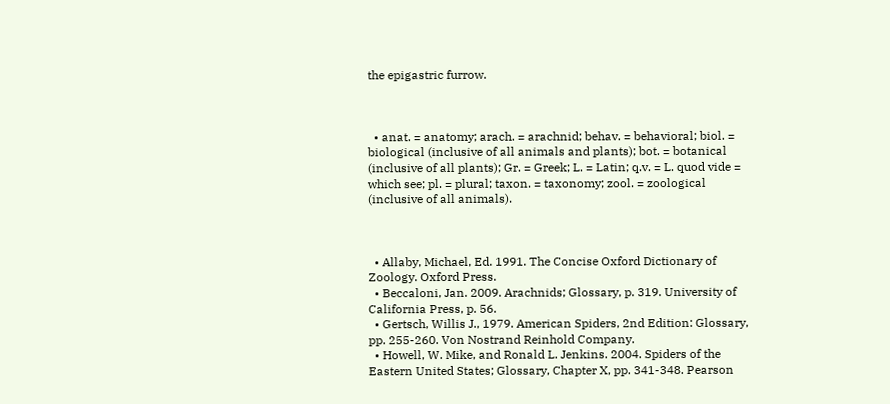the epigastric furrow.



  • anat. = anatomy; arach. = arachnid; behav. = behavioral; biol. = biological (inclusive of all animals and plants); bot. = botanical (inclusive of all plants); Gr. = Greek; L. = Latin; q.v. = L. quod vide = which see; pl. = plural; taxon. = taxonomy; zool. = zoological (inclusive of all animals).



  • Allaby, Michael, Ed. 1991. The Concise Oxford Dictionary of Zoology. Oxford Press.
  • Beccaloni, Jan. 2009. Arachnids; Glossary, p. 319. University of California Press, p. 56.
  • Gertsch, Willis J., 1979. American Spiders, 2nd Edition: Glossary, pp. 255-260. Von Nostrand Reinhold Company.
  • Howell, W. Mike, and Ronald L. Jenkins. 2004. Spiders of the Eastern United States; Glossary, Chapter X, pp. 341-348. Pearson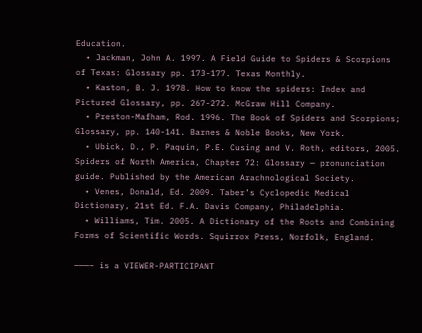Education.
  • Jackman, John A. 1997. A Field Guide to Spiders & Scorpions of Texas: Glossary pp. 173-177. Texas Monthly.
  • Kaston, B. J. 1978. How to know the spiders: Index and Pictured Glossary, pp. 267-272. McGraw Hill Company.
  • Preston-Mafham, Rod. 1996. The Book of Spiders and Scorpions; Glossary, pp. 140-141. Barnes & Noble Books, New York.
  • Ubick, D., P. Paquin, P.E. Cusing and V. Roth, editors, 2005. Spiders of North America, Chapter 72: Glossary — pronunciation guide. Published by the American Arachnological Society.
  • Venes, Donald, Ed. 2009. Taber’s Cyclopedic Medical Dictionary, 21st Ed. F.A. Davis Company, Philadelphia.
  • Williams, Tim. 2005. A Dictionary of the Roots and Combining Forms of Scientific Words. Squirrox Press, Norfolk, England.

———– is a VIEWER-PARTICIPANT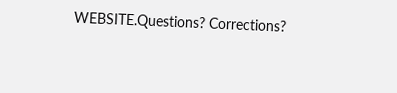WEBSITE.Questions? Corrections?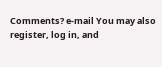Comments? e-mail You may also register, log in, and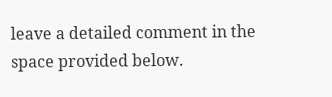leave a detailed comment in the space provided below.